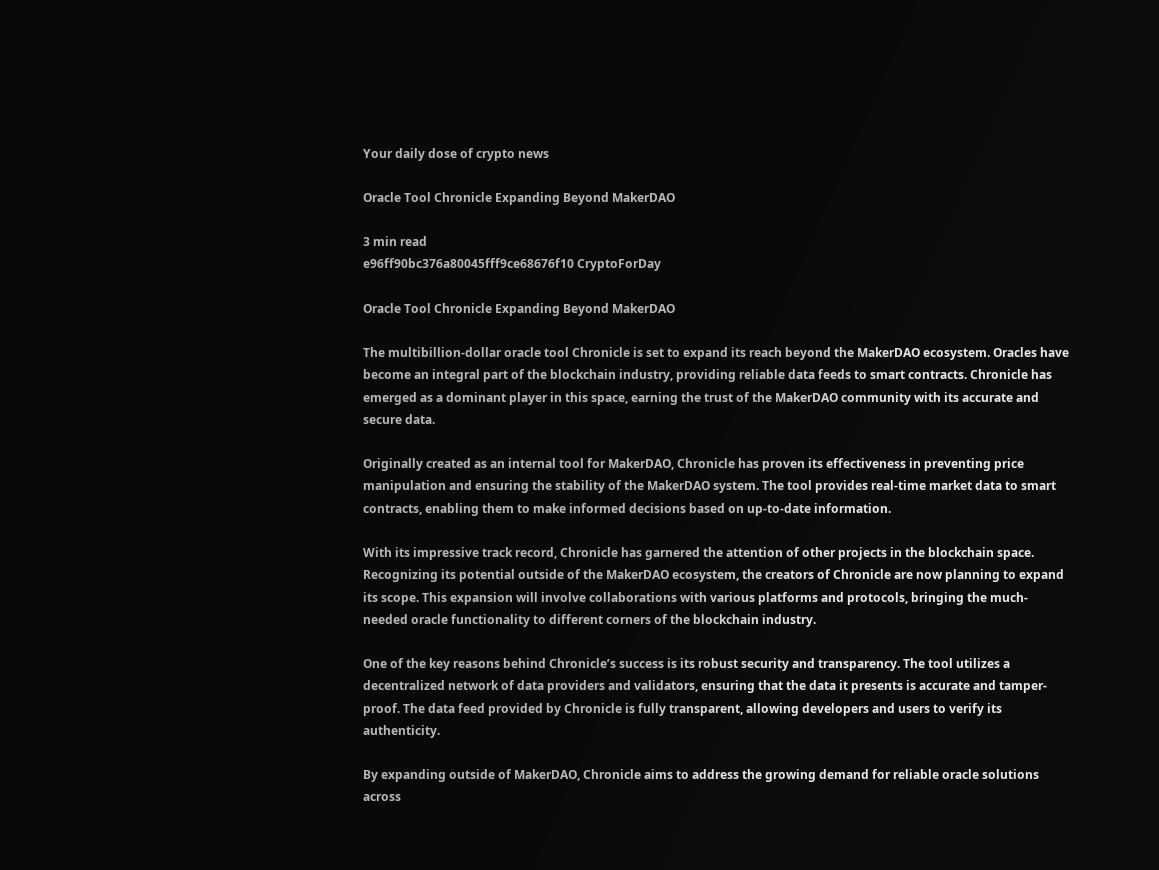Your daily dose of crypto news

Oracle Tool Chronicle Expanding Beyond MakerDAO

3 min read
e96ff90bc376a80045fff9ce68676f10 CryptoForDay

Oracle Tool Chronicle Expanding Beyond MakerDAO

The multibillion-dollar oracle tool Chronicle is set to expand its reach beyond the MakerDAO ecosystem. Oracles have become an integral part of the blockchain industry, providing reliable data feeds to smart contracts. Chronicle has emerged as a dominant player in this space, earning the trust of the MakerDAO community with its accurate and secure data.

Originally created as an internal tool for MakerDAO, Chronicle has proven its effectiveness in preventing price manipulation and ensuring the stability of the MakerDAO system. The tool provides real-time market data to smart contracts, enabling them to make informed decisions based on up-to-date information.

With its impressive track record, Chronicle has garnered the attention of other projects in the blockchain space. Recognizing its potential outside of the MakerDAO ecosystem, the creators of Chronicle are now planning to expand its scope. This expansion will involve collaborations with various platforms and protocols, bringing the much-needed oracle functionality to different corners of the blockchain industry.

One of the key reasons behind Chronicle’s success is its robust security and transparency. The tool utilizes a decentralized network of data providers and validators, ensuring that the data it presents is accurate and tamper-proof. The data feed provided by Chronicle is fully transparent, allowing developers and users to verify its authenticity.

By expanding outside of MakerDAO, Chronicle aims to address the growing demand for reliable oracle solutions across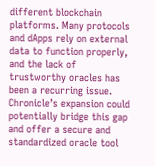different blockchain platforms. Many protocols and dApps rely on external data to function properly, and the lack of trustworthy oracles has been a recurring issue. Chronicle’s expansion could potentially bridge this gap and offer a secure and standardized oracle tool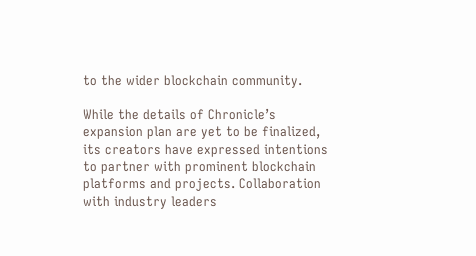to the wider blockchain community.

While the details of Chronicle’s expansion plan are yet to be finalized, its creators have expressed intentions to partner with prominent blockchain platforms and projects. Collaboration with industry leaders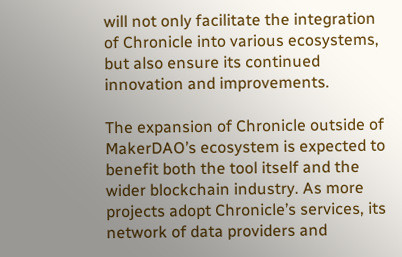will not only facilitate the integration of Chronicle into various ecosystems, but also ensure its continued innovation and improvements.

The expansion of Chronicle outside of MakerDAO’s ecosystem is expected to benefit both the tool itself and the wider blockchain industry. As more projects adopt Chronicle’s services, its network of data providers and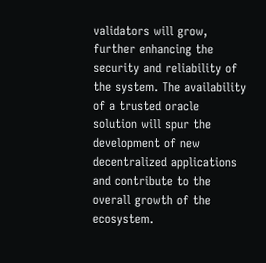validators will grow, further enhancing the security and reliability of the system. The availability of a trusted oracle solution will spur the development of new decentralized applications and contribute to the overall growth of the ecosystem.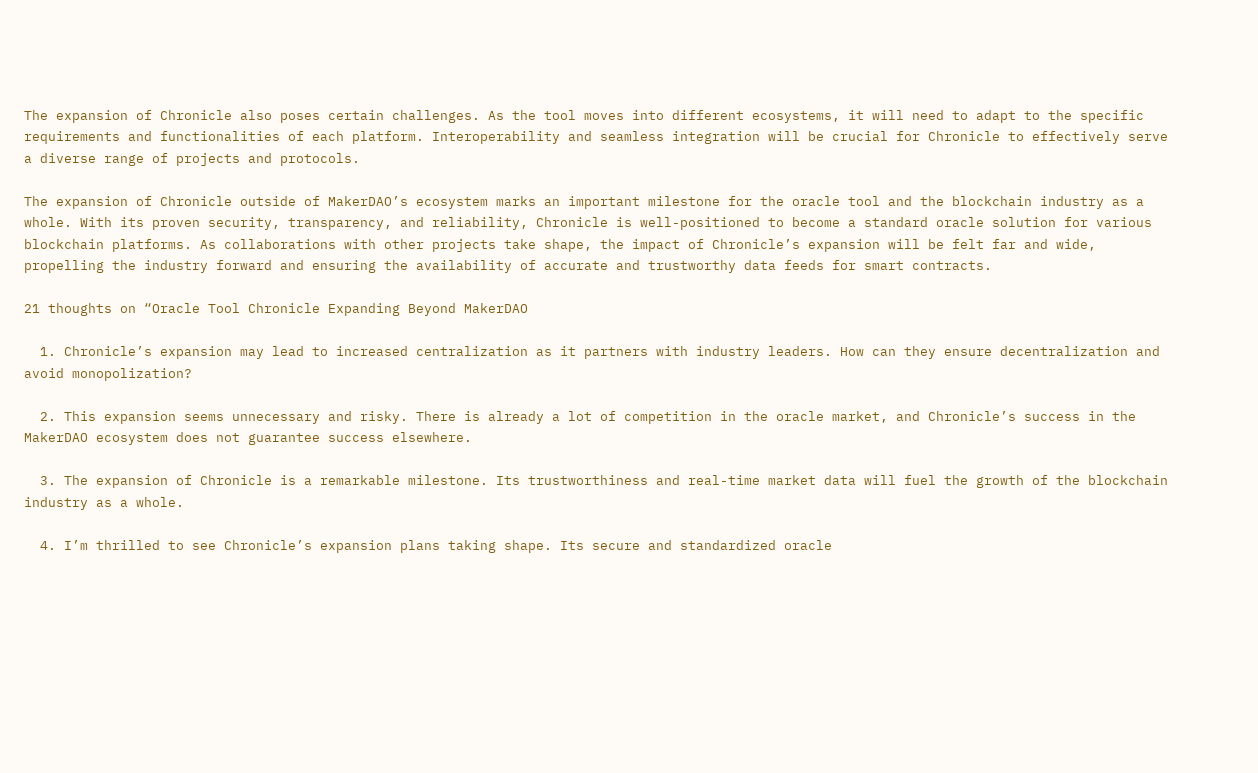The expansion of Chronicle also poses certain challenges. As the tool moves into different ecosystems, it will need to adapt to the specific requirements and functionalities of each platform. Interoperability and seamless integration will be crucial for Chronicle to effectively serve a diverse range of projects and protocols.

The expansion of Chronicle outside of MakerDAO’s ecosystem marks an important milestone for the oracle tool and the blockchain industry as a whole. With its proven security, transparency, and reliability, Chronicle is well-positioned to become a standard oracle solution for various blockchain platforms. As collaborations with other projects take shape, the impact of Chronicle’s expansion will be felt far and wide, propelling the industry forward and ensuring the availability of accurate and trustworthy data feeds for smart contracts.

21 thoughts on “Oracle Tool Chronicle Expanding Beyond MakerDAO

  1. Chronicle’s expansion may lead to increased centralization as it partners with industry leaders. How can they ensure decentralization and avoid monopolization?

  2. This expansion seems unnecessary and risky. There is already a lot of competition in the oracle market, and Chronicle’s success in the MakerDAO ecosystem does not guarantee success elsewhere.

  3. The expansion of Chronicle is a remarkable milestone. Its trustworthiness and real-time market data will fuel the growth of the blockchain industry as a whole.

  4. I’m thrilled to see Chronicle’s expansion plans taking shape. Its secure and standardized oracle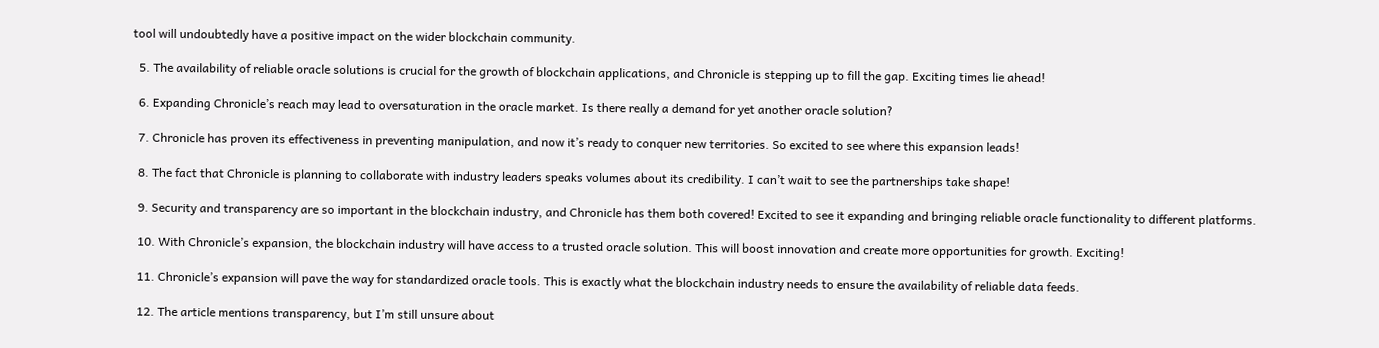tool will undoubtedly have a positive impact on the wider blockchain community.

  5. The availability of reliable oracle solutions is crucial for the growth of blockchain applications, and Chronicle is stepping up to fill the gap. Exciting times lie ahead!

  6. Expanding Chronicle’s reach may lead to oversaturation in the oracle market. Is there really a demand for yet another oracle solution?

  7. Chronicle has proven its effectiveness in preventing manipulation, and now it’s ready to conquer new territories. So excited to see where this expansion leads!

  8. The fact that Chronicle is planning to collaborate with industry leaders speaks volumes about its credibility. I can’t wait to see the partnerships take shape!

  9. Security and transparency are so important in the blockchain industry, and Chronicle has them both covered! Excited to see it expanding and bringing reliable oracle functionality to different platforms.

  10. With Chronicle’s expansion, the blockchain industry will have access to a trusted oracle solution. This will boost innovation and create more opportunities for growth. Exciting!

  11. Chronicle’s expansion will pave the way for standardized oracle tools. This is exactly what the blockchain industry needs to ensure the availability of reliable data feeds.

  12. The article mentions transparency, but I’m still unsure about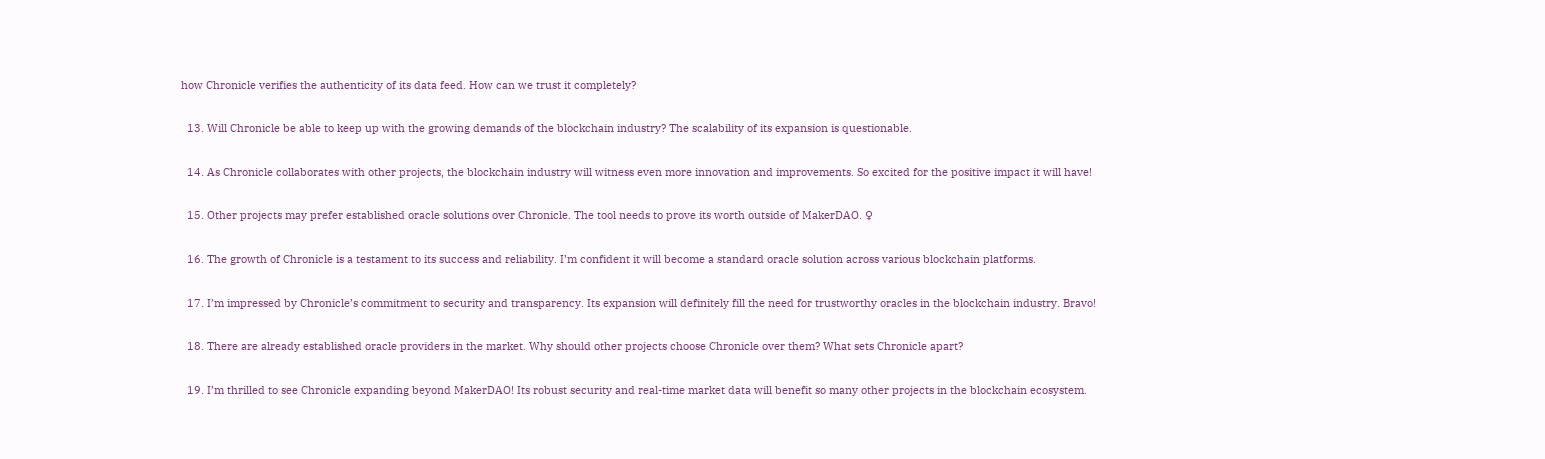how Chronicle verifies the authenticity of its data feed. How can we trust it completely?

  13. Will Chronicle be able to keep up with the growing demands of the blockchain industry? The scalability of its expansion is questionable.

  14. As Chronicle collaborates with other projects, the blockchain industry will witness even more innovation and improvements. So excited for the positive impact it will have!

  15. Other projects may prefer established oracle solutions over Chronicle. The tool needs to prove its worth outside of MakerDAO. ♀

  16. The growth of Chronicle is a testament to its success and reliability. I’m confident it will become a standard oracle solution across various blockchain platforms.

  17. I’m impressed by Chronicle’s commitment to security and transparency. Its expansion will definitely fill the need for trustworthy oracles in the blockchain industry. Bravo!

  18. There are already established oracle providers in the market. Why should other projects choose Chronicle over them? What sets Chronicle apart?

  19. I’m thrilled to see Chronicle expanding beyond MakerDAO! Its robust security and real-time market data will benefit so many other projects in the blockchain ecosystem.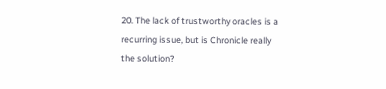20. The lack of trustworthy oracles is a recurring issue, but is Chronicle really the solution?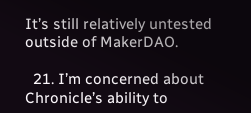It’s still relatively untested outside of MakerDAO.

  21. I’m concerned about Chronicle’s ability to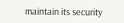maintain its security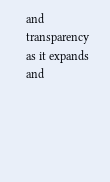and transparency as it expands and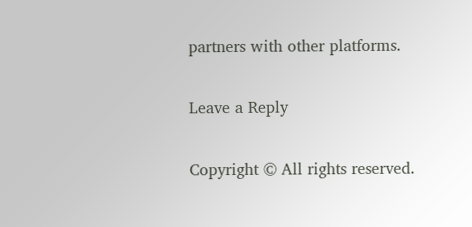partners with other platforms.

Leave a Reply

Copyright © All rights reserved.